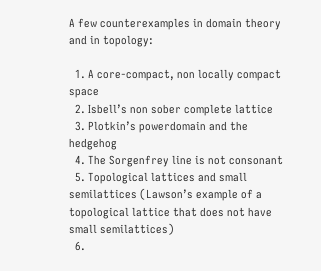A few counterexamples in domain theory and in topology:

  1. A core-compact, non locally compact space
  2. Isbell’s non sober complete lattice
  3. Plotkin’s powerdomain and the hedgehog
  4. The Sorgenfrey line is not consonant
  5. Topological lattices and small semilattices (Lawson’s example of a topological lattice that does not have small semilattices)
  6.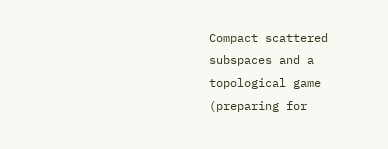Compact scattered subspaces and a topological game (preparing for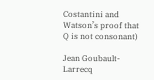Costantini and Watson’s proof that Q is not consonant)

Jean Goubault-Larrecq